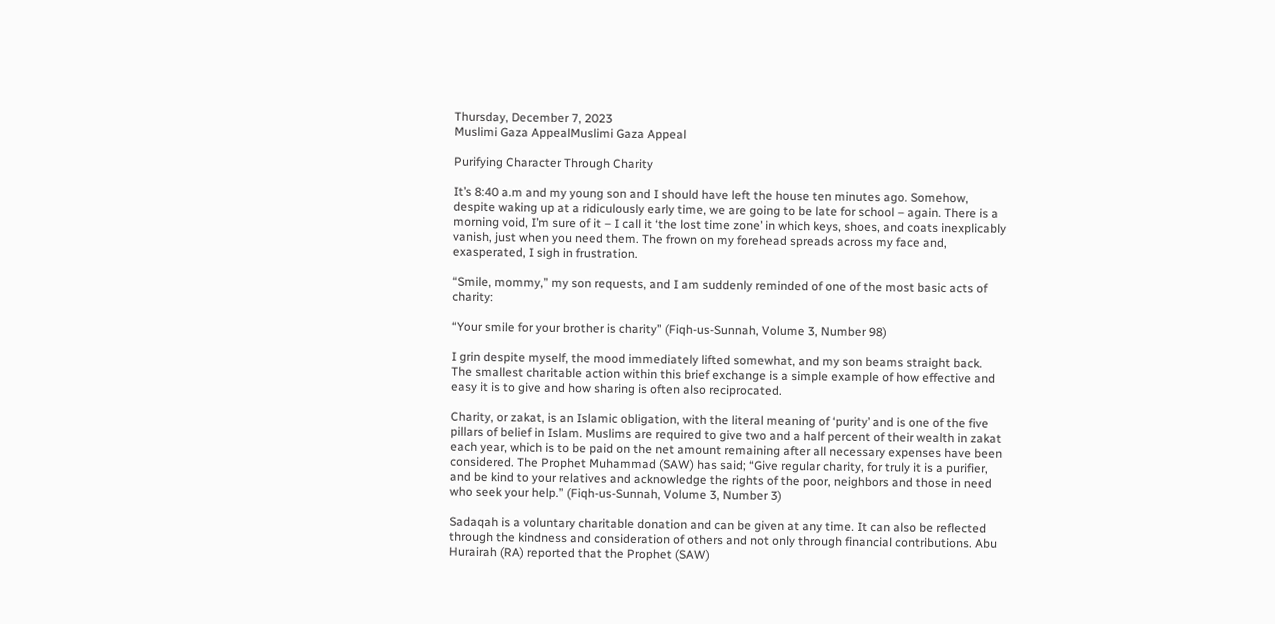Thursday, December 7, 2023
Muslimi Gaza AppealMuslimi Gaza Appeal

Purifying Character Through Charity

It’s 8:40 a.m and my young son and I should have left the house ten minutes ago. Somehow, despite waking up at a ridiculously early time, we are going to be late for school – again. There is a morning void, I’m sure of it – I call it ‘the lost time zone’ in which keys, shoes, and coats inexplicably vanish, just when you need them. The frown on my forehead spreads across my face and, exasperated, I sigh in frustration.

“Smile, mommy,” my son requests, and I am suddenly reminded of one of the most basic acts of charity:

“Your smile for your brother is charity” (Fiqh-us-Sunnah, Volume 3, Number 98)

I grin despite myself, the mood immediately lifted somewhat, and my son beams straight back. The smallest charitable action within this brief exchange is a simple example of how effective and easy it is to give and how sharing is often also reciprocated.

Charity, or zakat, is an Islamic obligation, with the literal meaning of ‘purity’ and is one of the five pillars of belief in Islam. Muslims are required to give two and a half percent of their wealth in zakat each year, which is to be paid on the net amount remaining after all necessary expenses have been considered. The Prophet Muhammad (SAW) has said; “Give regular charity, for truly it is a purifier, and be kind to your relatives and acknowledge the rights of the poor, neighbors and those in need who seek your help.” (Fiqh-us-Sunnah, Volume 3, Number 3)

Sadaqah is a voluntary charitable donation and can be given at any time. It can also be reflected through the kindness and consideration of others and not only through financial contributions. Abu Hurairah (RA) reported that the Prophet (SAW)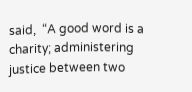said,  “A good word is a charity; administering justice between two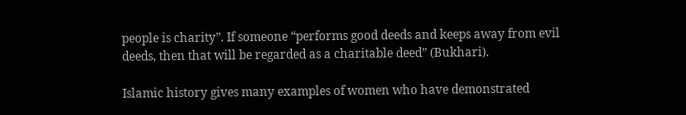people is charity”. If someone “performs good deeds and keeps away from evil deeds, then that will be regarded as a charitable deed” (Bukhari).

Islamic history gives many examples of women who have demonstrated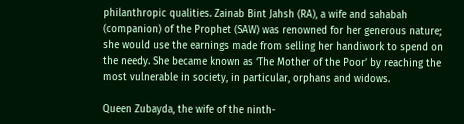philanthropic qualities. Zainab Bint Jahsh (RA), a wife and sahabah (companion) of the Prophet (SAW) was renowned for her generous nature; she would use the earnings made from selling her handiwork to spend on the needy. She became known as ‘The Mother of the Poor’ by reaching the most vulnerable in society, in particular, orphans and widows.

Queen Zubayda, the wife of the ninth-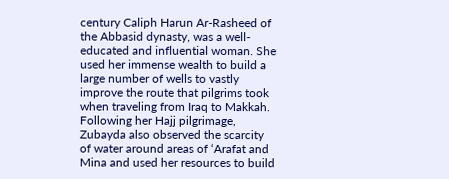century Caliph Harun Ar-Rasheed of the Abbasid dynasty, was a well-educated and influential woman. She used her immense wealth to build a large number of wells to vastly improve the route that pilgrims took when traveling from Iraq to Makkah. Following her Hajj pilgrimage, Zubayda also observed the scarcity of water around areas of ‘Arafat and Mina and used her resources to build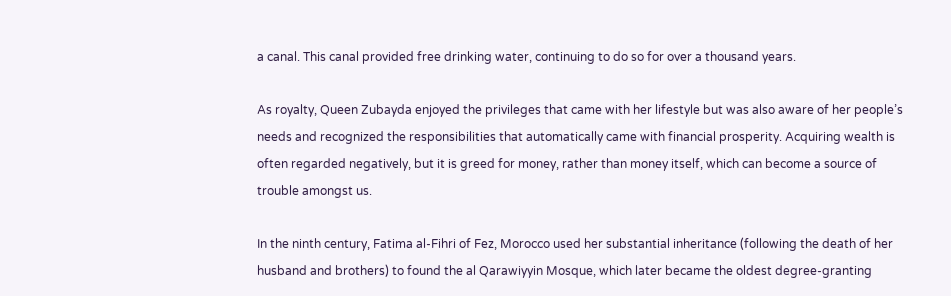a canal. This canal provided free drinking water, continuing to do so for over a thousand years.

As royalty, Queen Zubayda enjoyed the privileges that came with her lifestyle but was also aware of her people’s needs and recognized the responsibilities that automatically came with financial prosperity. Acquiring wealth is often regarded negatively, but it is greed for money, rather than money itself, which can become a source of trouble amongst us.

In the ninth century, Fatima al-Fihri of Fez, Morocco used her substantial inheritance (following the death of her husband and brothers) to found the al Qarawiyyin Mosque, which later became the oldest degree-granting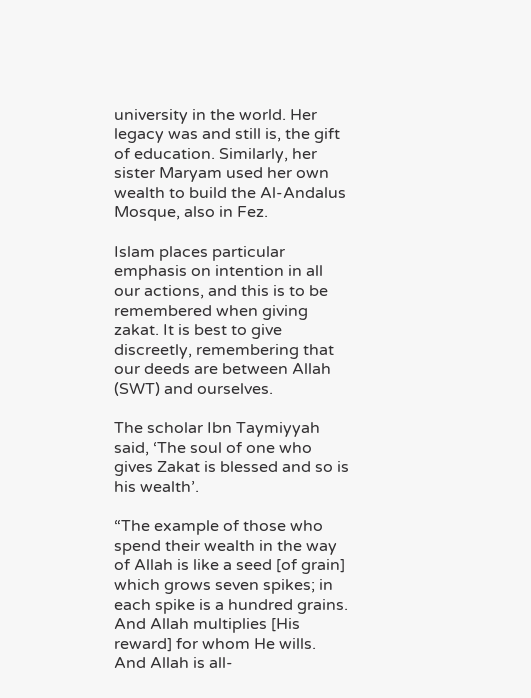university in the world. Her legacy was and still is, the gift of education. Similarly, her sister Maryam used her own wealth to build the Al-Andalus Mosque, also in Fez.

Islam places particular emphasis on intention in all our actions, and this is to be remembered when giving zakat. It is best to give discreetly, remembering that our deeds are between Allah (SWT) and ourselves.

The scholar Ibn Taymiyyah said, ‘The soul of one who gives Zakat is blessed and so is his wealth’.

“The example of those who spend their wealth in the way of Allah is like a seed [of grain] which grows seven spikes; in each spike is a hundred grains. And Allah multiplies [His reward] for whom He wills. And Allah is all-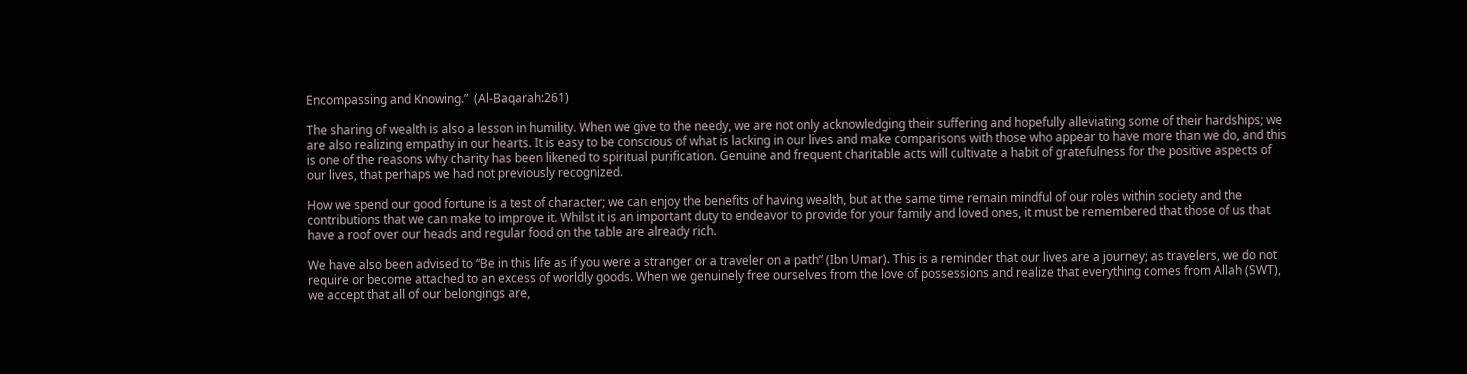Encompassing and Knowing.”  (Al-Baqarah:261)

The sharing of wealth is also a lesson in humility. When we give to the needy, we are not only acknowledging their suffering and hopefully alleviating some of their hardships; we are also realizing empathy in our hearts. It is easy to be conscious of what is lacking in our lives and make comparisons with those who appear to have more than we do, and this is one of the reasons why charity has been likened to spiritual purification. Genuine and frequent charitable acts will cultivate a habit of gratefulness for the positive aspects of our lives, that perhaps we had not previously recognized.

How we spend our good fortune is a test of character; we can enjoy the benefits of having wealth, but at the same time remain mindful of our roles within society and the contributions that we can make to improve it. Whilst it is an important duty to endeavor to provide for your family and loved ones, it must be remembered that those of us that have a roof over our heads and regular food on the table are already rich.

We have also been advised to “Be in this life as if you were a stranger or a traveler on a path” (Ibn Umar). This is a reminder that our lives are a journey; as travelers, we do not require or become attached to an excess of worldly goods. When we genuinely free ourselves from the love of possessions and realize that everything comes from Allah (SWT), we accept that all of our belongings are,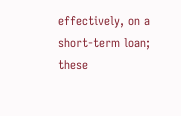effectively, on a short-term loan; these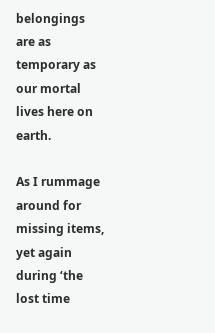belongings are as temporary as our mortal lives here on earth.

As I rummage around for missing items, yet again during ‘the lost time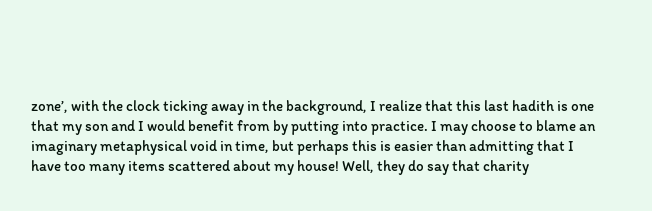zone’, with the clock ticking away in the background, I realize that this last hadith is one that my son and I would benefit from by putting into practice. I may choose to blame an imaginary metaphysical void in time, but perhaps this is easier than admitting that I have too many items scattered about my house! Well, they do say that charity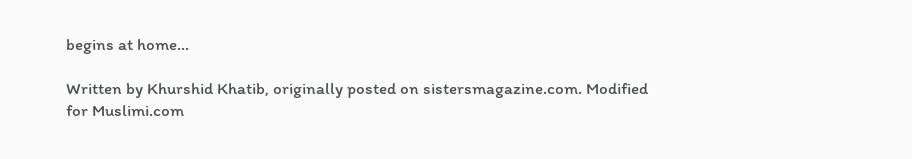begins at home…

Written by Khurshid Khatib, originally posted on sistersmagazine.com. Modified for Muslimi.com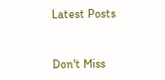Latest Posts


Don't Miss